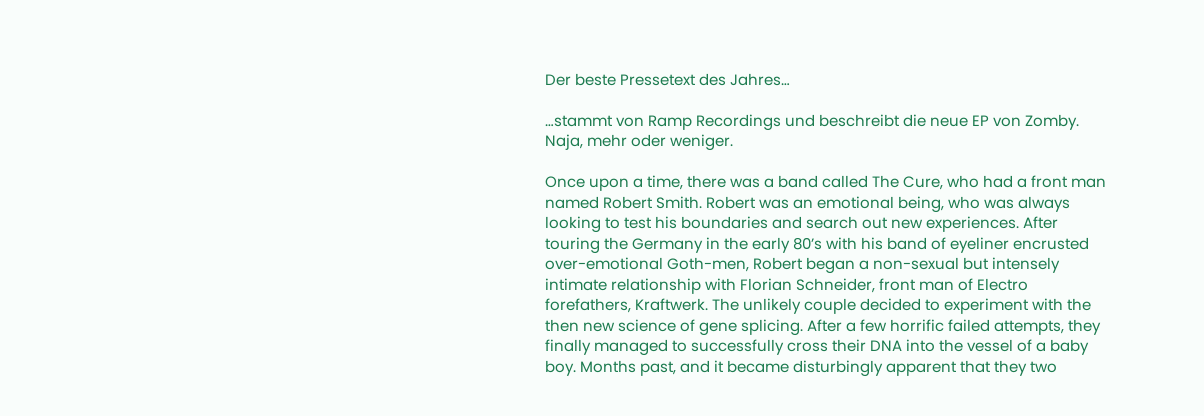Der beste Pressetext des Jahres…

…stammt von Ramp Recordings und beschreibt die neue EP von Zomby. Naja, mehr oder weniger.

Once upon a time, there was a band called The Cure, who had a front man named Robert Smith. Robert was an emotional being, who was always looking to test his boundaries and search out new experiences. After touring the Germany in the early 80’s with his band of eyeliner encrusted over-emotional Goth-men, Robert began a non-sexual but intensely intimate relationship with Florian Schneider, front man of Electro forefathers, Kraftwerk. The unlikely couple decided to experiment with the then new science of gene splicing. After a few horrific failed attempts, they finally managed to successfully cross their DNA into the vessel of a baby boy. Months past, and it became disturbingly apparent that they two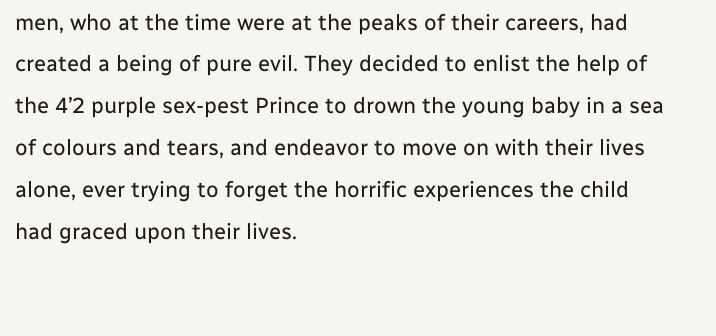men, who at the time were at the peaks of their careers, had created a being of pure evil. They decided to enlist the help of the 4’2 purple sex-pest Prince to drown the young baby in a sea of colours and tears, and endeavor to move on with their lives alone, ever trying to forget the horrific experiences the child had graced upon their lives.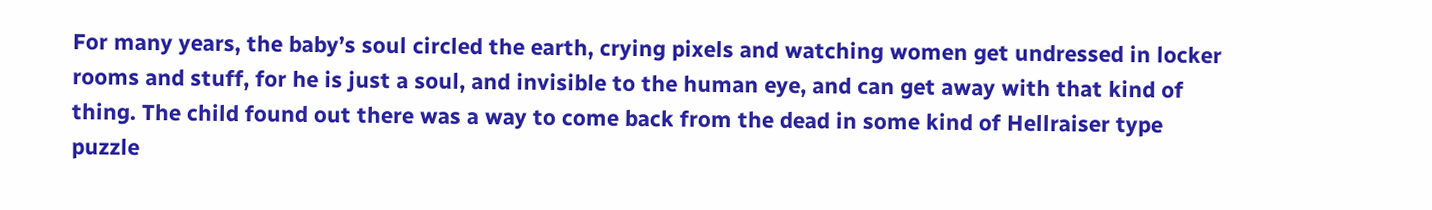For many years, the baby’s soul circled the earth, crying pixels and watching women get undressed in locker rooms and stuff, for he is just a soul, and invisible to the human eye, and can get away with that kind of thing. The child found out there was a way to come back from the dead in some kind of Hellraiser type puzzle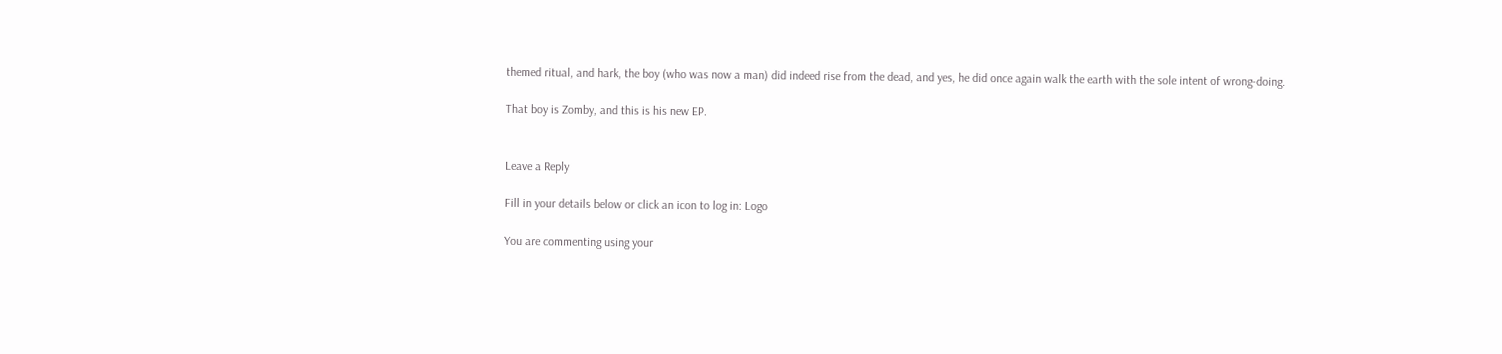themed ritual, and hark, the boy (who was now a man) did indeed rise from the dead, and yes, he did once again walk the earth with the sole intent of wrong-doing.

That boy is Zomby, and this is his new EP.


Leave a Reply

Fill in your details below or click an icon to log in: Logo

You are commenting using your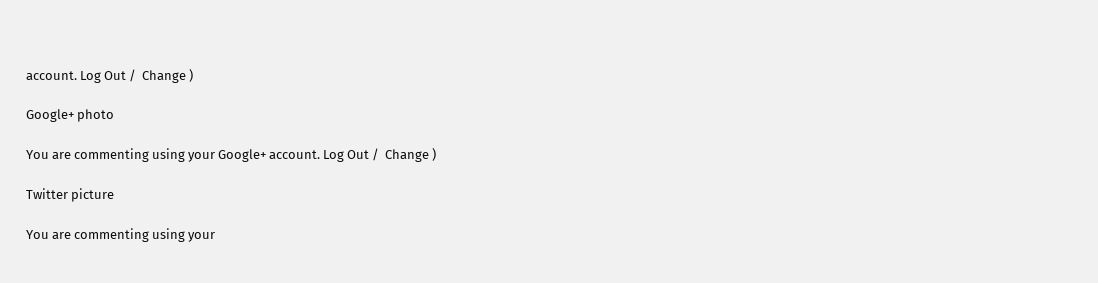account. Log Out /  Change )

Google+ photo

You are commenting using your Google+ account. Log Out /  Change )

Twitter picture

You are commenting using your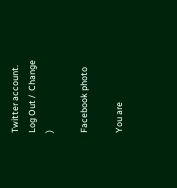Twitter account. Log Out /  Change )

Facebook photo

You are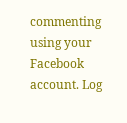commenting using your Facebook account. Log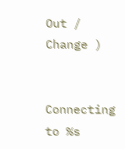Out /  Change )


Connecting to %s